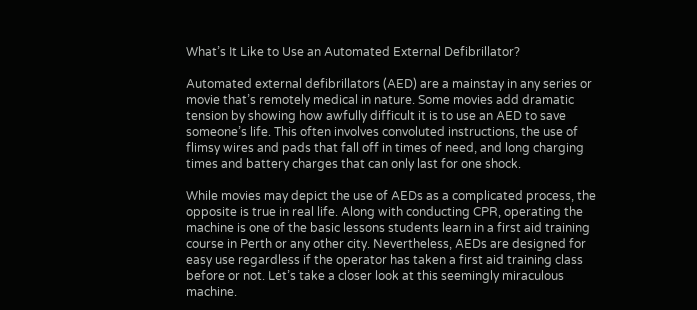What’s It Like to Use an Automated External Defibrillator?

Automated external defibrillators (AED) are a mainstay in any series or movie that’s remotely medical in nature. Some movies add dramatic tension by showing how awfully difficult it is to use an AED to save someone’s life. This often involves convoluted instructions, the use of flimsy wires and pads that fall off in times of need, and long charging times and battery charges that can only last for one shock.

While movies may depict the use of AEDs as a complicated process, the opposite is true in real life. Along with conducting CPR, operating the machine is one of the basic lessons students learn in a first aid training course in Perth or any other city. Nevertheless, AEDs are designed for easy use regardless if the operator has taken a first aid training class before or not. Let’s take a closer look at this seemingly miraculous machine.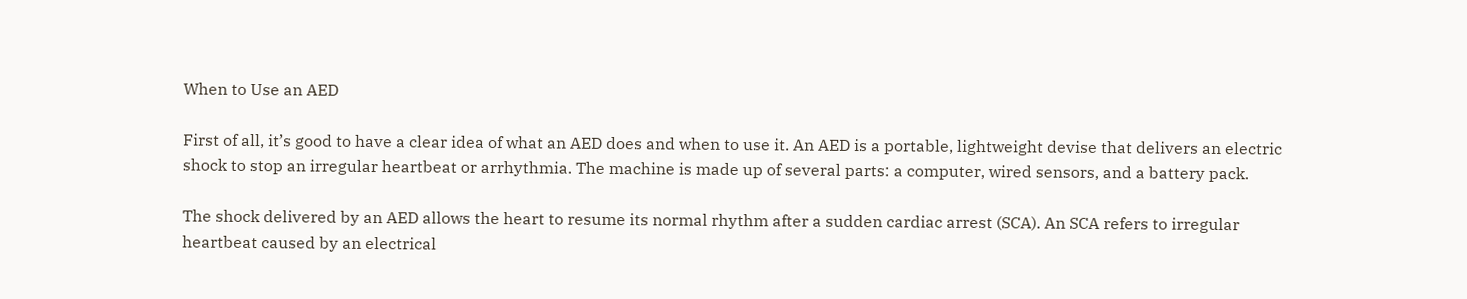When to Use an AED

First of all, it’s good to have a clear idea of what an AED does and when to use it. An AED is a portable, lightweight devise that delivers an electric shock to stop an irregular heartbeat or arrhythmia. The machine is made up of several parts: a computer, wired sensors, and a battery pack.

The shock delivered by an AED allows the heart to resume its normal rhythm after a sudden cardiac arrest (SCA). An SCA refers to irregular heartbeat caused by an electrical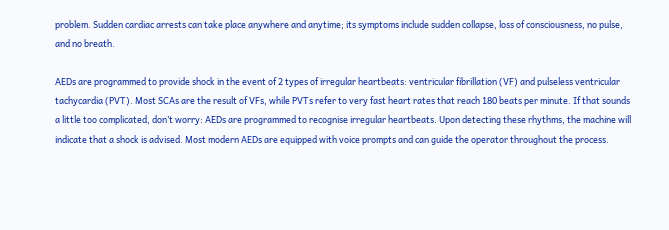problem. Sudden cardiac arrests can take place anywhere and anytime; its symptoms include sudden collapse, loss of consciousness, no pulse, and no breath.

AEDs are programmed to provide shock in the event of 2 types of irregular heartbeats: ventricular fibrillation (VF) and pulseless ventricular tachycardia (PVT). Most SCAs are the result of VFs, while PVTs refer to very fast heart rates that reach 180 beats per minute. If that sounds a little too complicated, don’t worry: AEDs are programmed to recognise irregular heartbeats. Upon detecting these rhythms, the machine will indicate that a shock is advised. Most modern AEDs are equipped with voice prompts and can guide the operator throughout the process.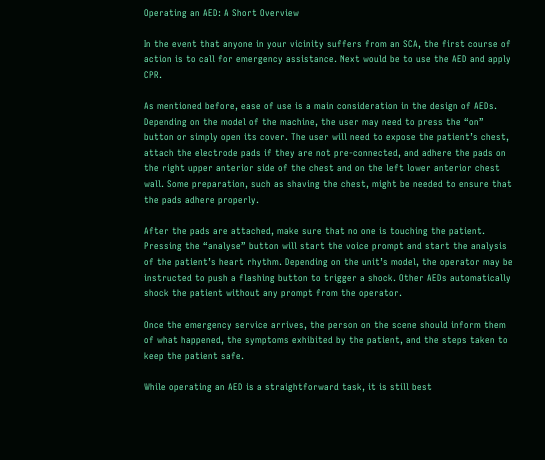Operating an AED: A Short Overview

In the event that anyone in your vicinity suffers from an SCA, the first course of action is to call for emergency assistance. Next would be to use the AED and apply CPR.

As mentioned before, ease of use is a main consideration in the design of AEDs. Depending on the model of the machine, the user may need to press the “on” button or simply open its cover. The user will need to expose the patient’s chest, attach the electrode pads if they are not pre-connected, and adhere the pads on the right upper anterior side of the chest and on the left lower anterior chest wall. Some preparation, such as shaving the chest, might be needed to ensure that the pads adhere properly.

After the pads are attached, make sure that no one is touching the patient. Pressing the “analyse” button will start the voice prompt and start the analysis of the patient’s heart rhythm. Depending on the unit’s model, the operator may be instructed to push a flashing button to trigger a shock. Other AEDs automatically shock the patient without any prompt from the operator.

Once the emergency service arrives, the person on the scene should inform them of what happened, the symptoms exhibited by the patient, and the steps taken to keep the patient safe.

While operating an AED is a straightforward task, it is still best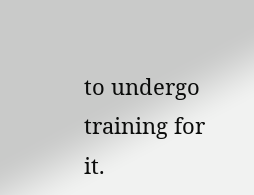to undergo training for it.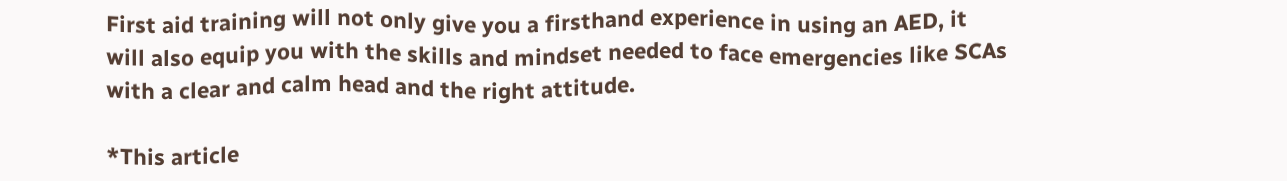First aid training will not only give you a firsthand experience in using an AED, it will also equip you with the skills and mindset needed to face emergencies like SCAs with a clear and calm head and the right attitude.

*This article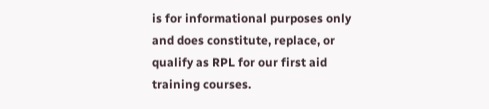is for informational purposes only and does constitute, replace, or qualify as RPL for our first aid training courses.